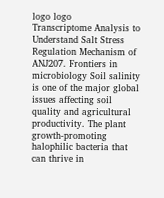logo logo
Transcriptome Analysis to Understand Salt Stress Regulation Mechanism of ANJ207. Frontiers in microbiology Soil salinity is one of the major global issues affecting soil quality and agricultural productivity. The plant growth-promoting halophilic bacteria that can thrive in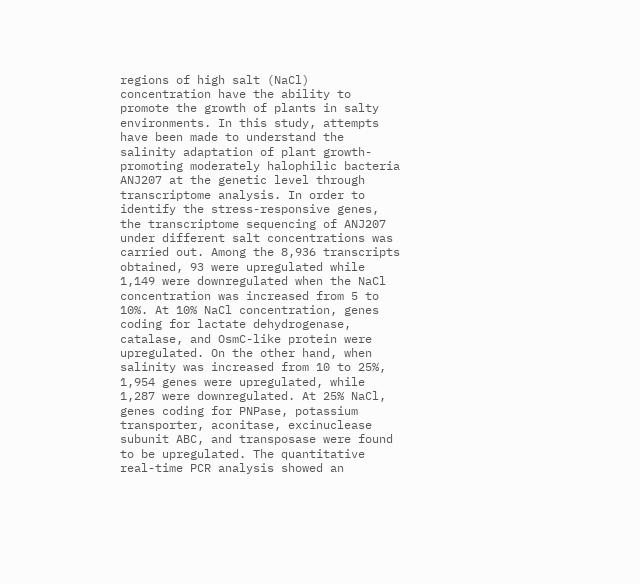regions of high salt (NaCl) concentration have the ability to promote the growth of plants in salty environments. In this study, attempts have been made to understand the salinity adaptation of plant growth-promoting moderately halophilic bacteria ANJ207 at the genetic level through transcriptome analysis. In order to identify the stress-responsive genes, the transcriptome sequencing of ANJ207 under different salt concentrations was carried out. Among the 8,936 transcripts obtained, 93 were upregulated while 1,149 were downregulated when the NaCl concentration was increased from 5 to 10%. At 10% NaCl concentration, genes coding for lactate dehydrogenase, catalase, and OsmC-like protein were upregulated. On the other hand, when salinity was increased from 10 to 25%, 1,954 genes were upregulated, while 1,287 were downregulated. At 25% NaCl, genes coding for PNPase, potassium transporter, aconitase, excinuclease subunit ABC, and transposase were found to be upregulated. The quantitative real-time PCR analysis showed an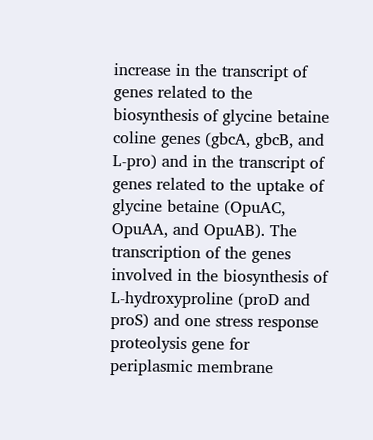increase in the transcript of genes related to the biosynthesis of glycine betaine coline genes (gbcA, gbcB, and L-pro) and in the transcript of genes related to the uptake of glycine betaine (OpuAC, OpuAA, and OpuAB). The transcription of the genes involved in the biosynthesis of L-hydroxyproline (proD and proS) and one stress response proteolysis gene for periplasmic membrane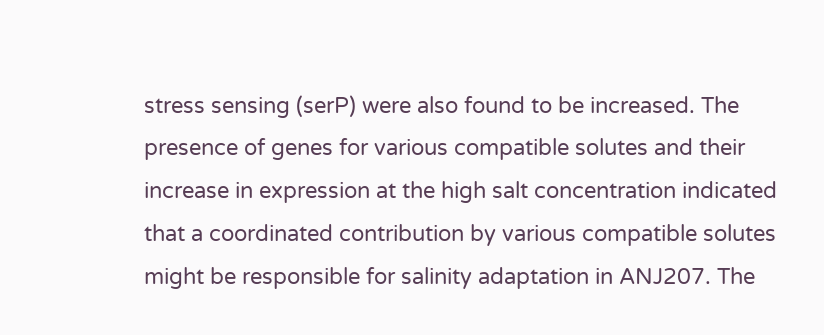stress sensing (serP) were also found to be increased. The presence of genes for various compatible solutes and their increase in expression at the high salt concentration indicated that a coordinated contribution by various compatible solutes might be responsible for salinity adaptation in ANJ207. The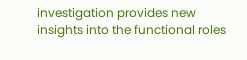investigation provides new insights into the functional roles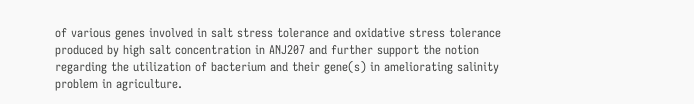of various genes involved in salt stress tolerance and oxidative stress tolerance produced by high salt concentration in ANJ207 and further support the notion regarding the utilization of bacterium and their gene(s) in ameliorating salinity problem in agriculture.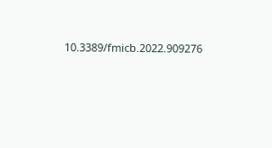10.3389/fmicb.2022.909276